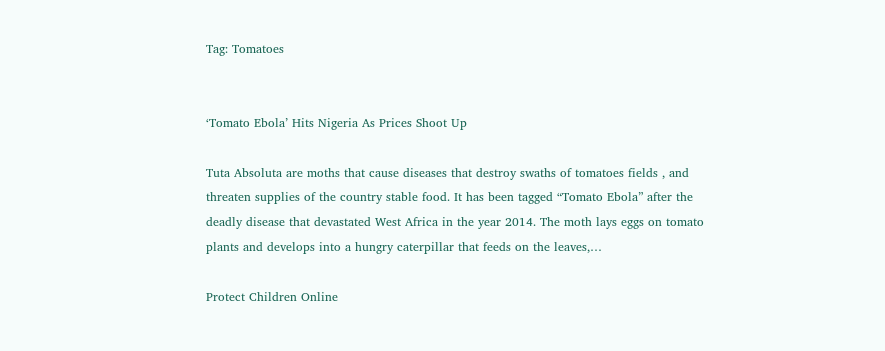Tag: Tomatoes


‘Tomato Ebola’ Hits Nigeria As Prices Shoot Up

Tuta Absoluta are moths that cause diseases that destroy swaths of tomatoes fields , and threaten supplies of the country stable food. It has been tagged “Tomato Ebola” after the deadly disease that devastated West Africa in the year 2014. The moth lays eggs on tomato plants and develops into a hungry caterpillar that feeds on the leaves,…

Protect Children Online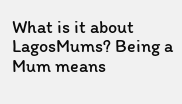What is it about LagosMums? Being a Mum means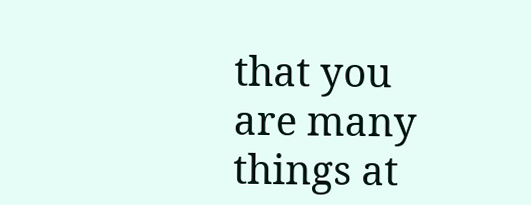that you are many things at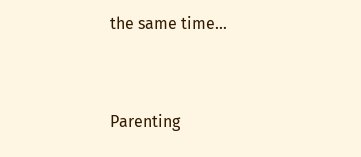the same time…


Parenting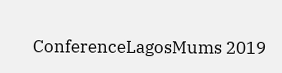ConferenceLagosMums 2019